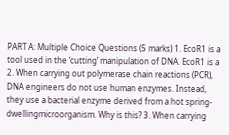PART A: Multiple Choice Questions (5 marks) 1. EcoR1 is a tool used in the ‘cutting’ manipulation of DNA. EcoR1 is a 2. When carrying out polymerase chain reactions (PCR), DNA engineers do not use human enzymes. Instead, they use a bacterial enzyme derived from a hot spring-dwellingmicroorganism. Why is this? 3. When carrying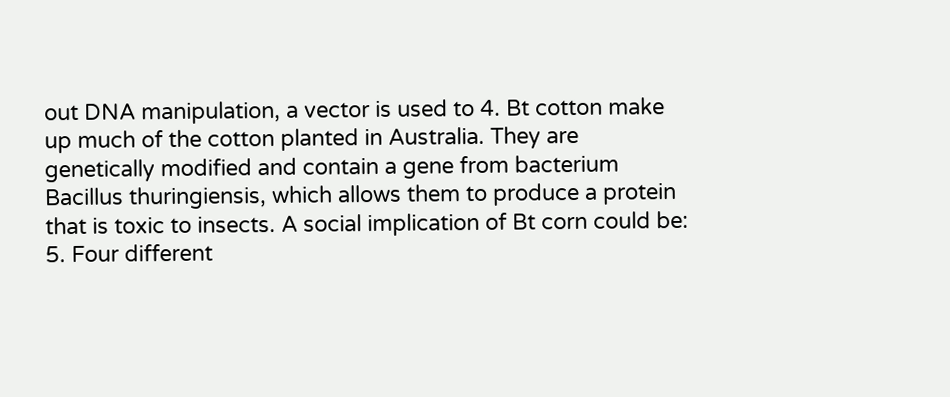out DNA manipulation, a vector is used to 4. Bt cotton make up much of the cotton planted in Australia. They are genetically modified and contain a gene from bacterium Bacillus thuringiensis, which allows them to produce a protein that is toxic to insects. A social implication of Bt corn could be: 5. Four different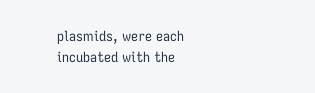plasmids, were each incubated with the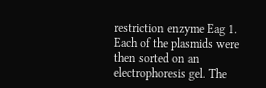restriction enzyme Eag 1. Each of the plasmids were then sorted on an electrophoresis gel. The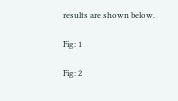results are shown below.

Fig: 1

Fig: 2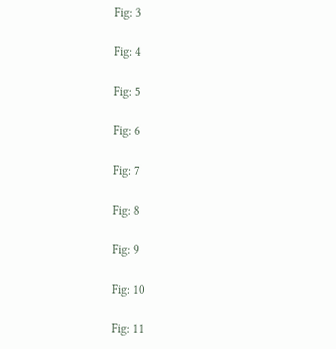Fig: 3

Fig: 4

Fig: 5

Fig: 6

Fig: 7

Fig: 8

Fig: 9

Fig: 10

Fig: 11